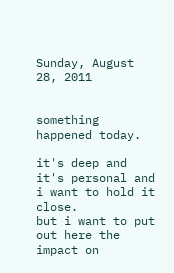Sunday, August 28, 2011


something happened today.

it's deep and it's personal and i want to hold it close.
but i want to put out here the impact on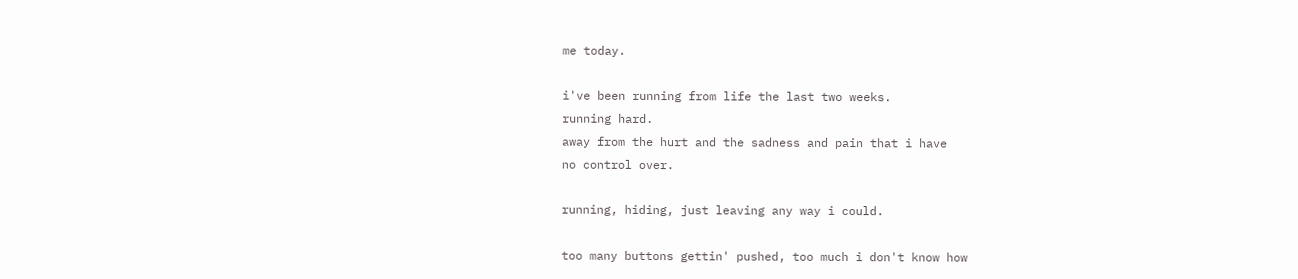me today.

i've been running from life the last two weeks.
running hard.
away from the hurt and the sadness and pain that i have
no control over.

running, hiding, just leaving any way i could.

too many buttons gettin' pushed, too much i don't know how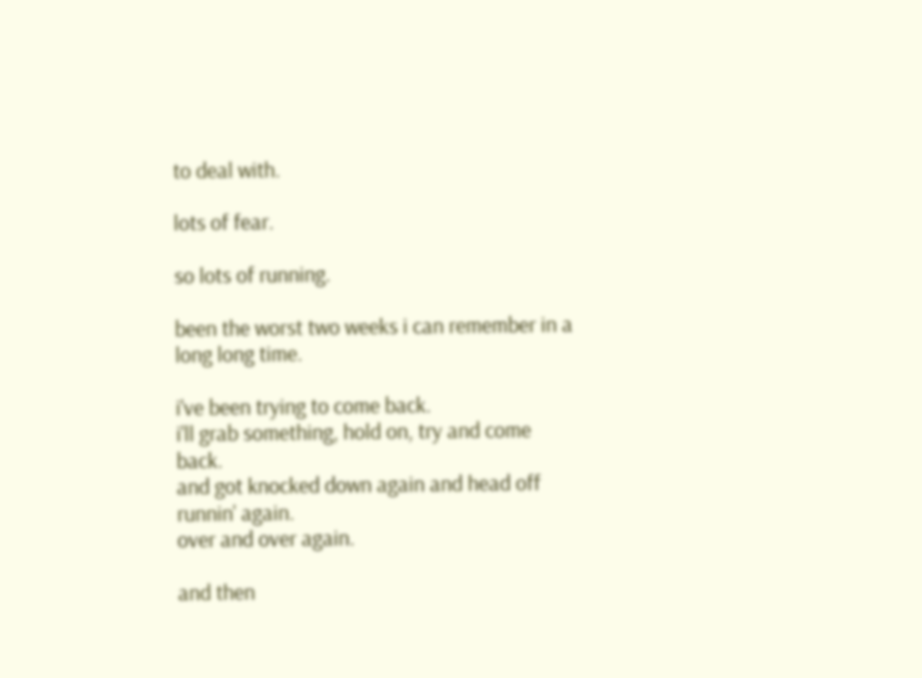to deal with.

lots of fear.

so lots of running.

been the worst two weeks i can remember in a long long time.

i've been trying to come back.
i'll grab something, hold on, try and come back.
and got knocked down again and head off runnin' again.
over and over again.

and then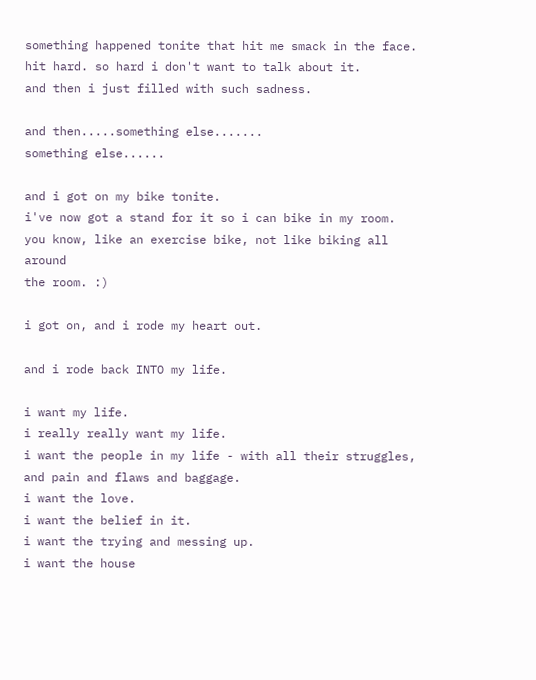something happened tonite that hit me smack in the face.
hit hard. so hard i don't want to talk about it.
and then i just filled with such sadness.

and then.....something else.......
something else......

and i got on my bike tonite.
i've now got a stand for it so i can bike in my room.
you know, like an exercise bike, not like biking all around
the room. :)

i got on, and i rode my heart out.

and i rode back INTO my life.

i want my life.
i really really want my life.
i want the people in my life - with all their struggles,
and pain and flaws and baggage.
i want the love.
i want the belief in it.
i want the trying and messing up.
i want the house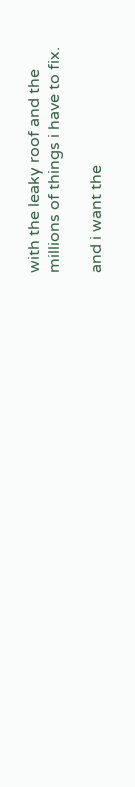with the leaky roof and the
millions of things i have to fix.

and i want the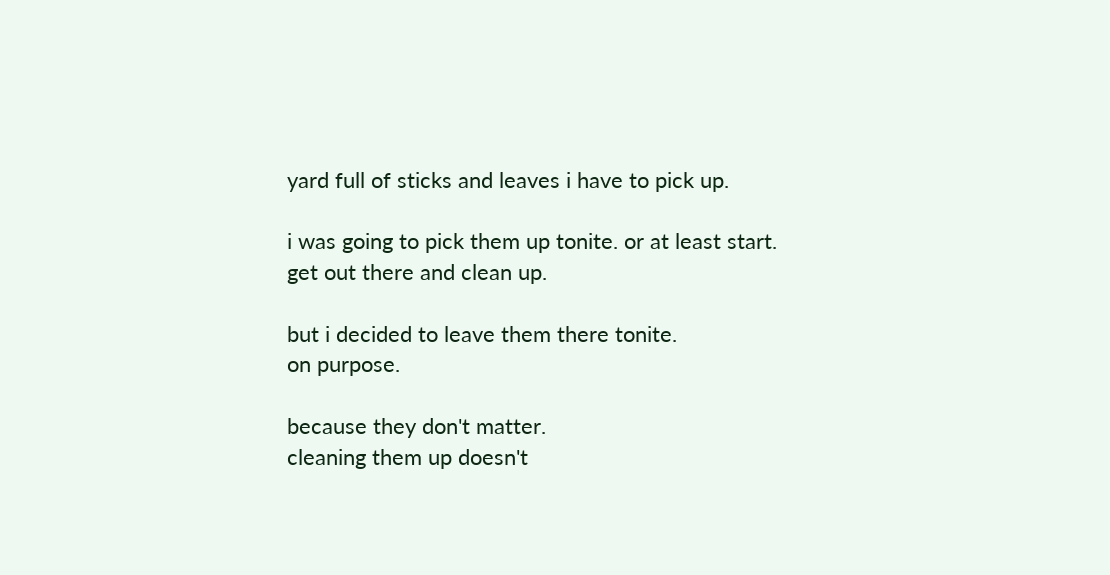yard full of sticks and leaves i have to pick up.

i was going to pick them up tonite. or at least start.
get out there and clean up.

but i decided to leave them there tonite.
on purpose.

because they don't matter.
cleaning them up doesn't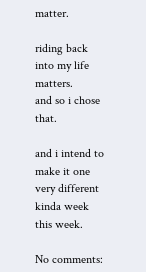matter.

riding back into my life matters.
and so i chose that.

and i intend to make it one very different kinda week
this week.

No comments: